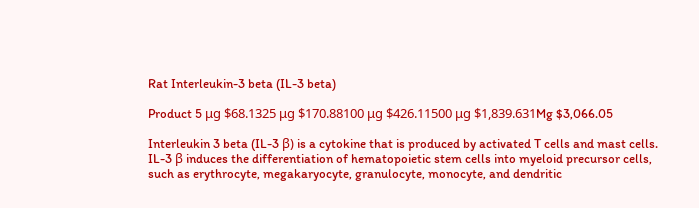Rat Interleukin-3 beta (IL-3 beta)

Product 5 μg $68.1325 μg $170.88100 μg $426.11500 μg $1,839.631Mg $3,066.05

Interleukin 3 beta (IL-3 β) is a cytokine that is produced by activated T cells and mast cells.  IL-3 β induces the differentiation of hematopoietic stem cells into myeloid precursor cells, such as erythrocyte, megakaryocyte, granulocyte, monocyte, and dendritic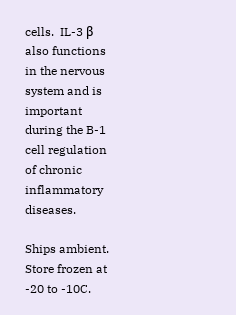cells.  IL-3 β also functions in the nervous system and is important during the B-1 cell regulation of chronic inflammatory diseases.

Ships ambient. Store frozen at -20 to -10C.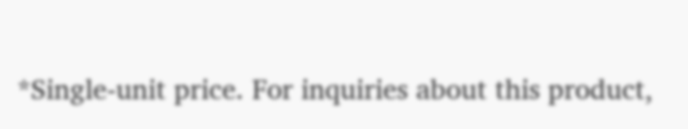*Single-unit price. For inquiries about this product,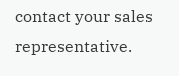contact your sales representative.